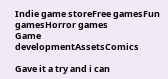Indie game storeFree gamesFun gamesHorror games
Game developmentAssetsComics

Gave it a try and i can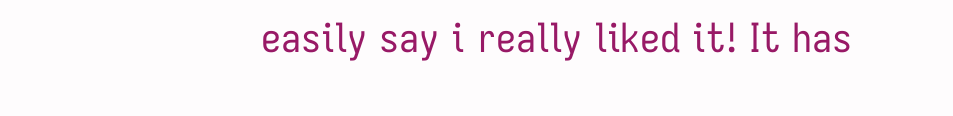easily say i really liked it! It has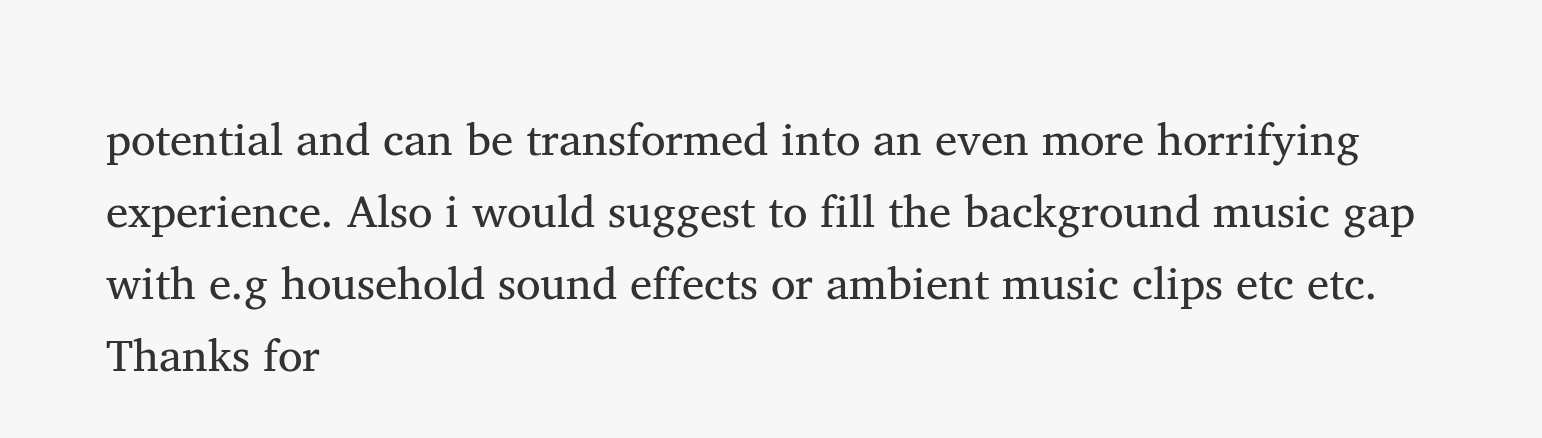potential and can be transformed into an even more horrifying experience. Also i would suggest to fill the background music gap with e.g household sound effects or ambient music clips etc etc. Thanks for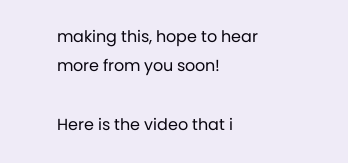making this, hope to hear more from you soon!

Here is the video that i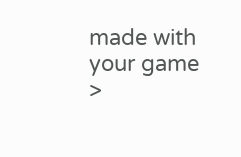made with your game >